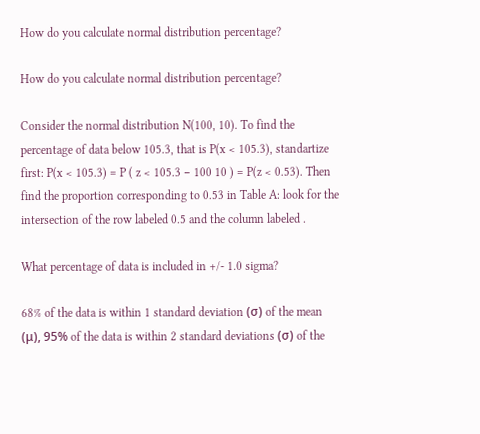How do you calculate normal distribution percentage?

How do you calculate normal distribution percentage?

Consider the normal distribution N(100, 10). To find the percentage of data below 105.3, that is P(x < 105.3), standartize first: P(x < 105.3) = P ( z < 105.3 − 100 10 ) = P(z < 0.53). Then find the proportion corresponding to 0.53 in Table A: look for the intersection of the row labeled 0.5 and the column labeled .

What percentage of data is included in +/- 1.0 sigma?

68% of the data is within 1 standard deviation (σ) of the mean (μ), 95% of the data is within 2 standard deviations (σ) of the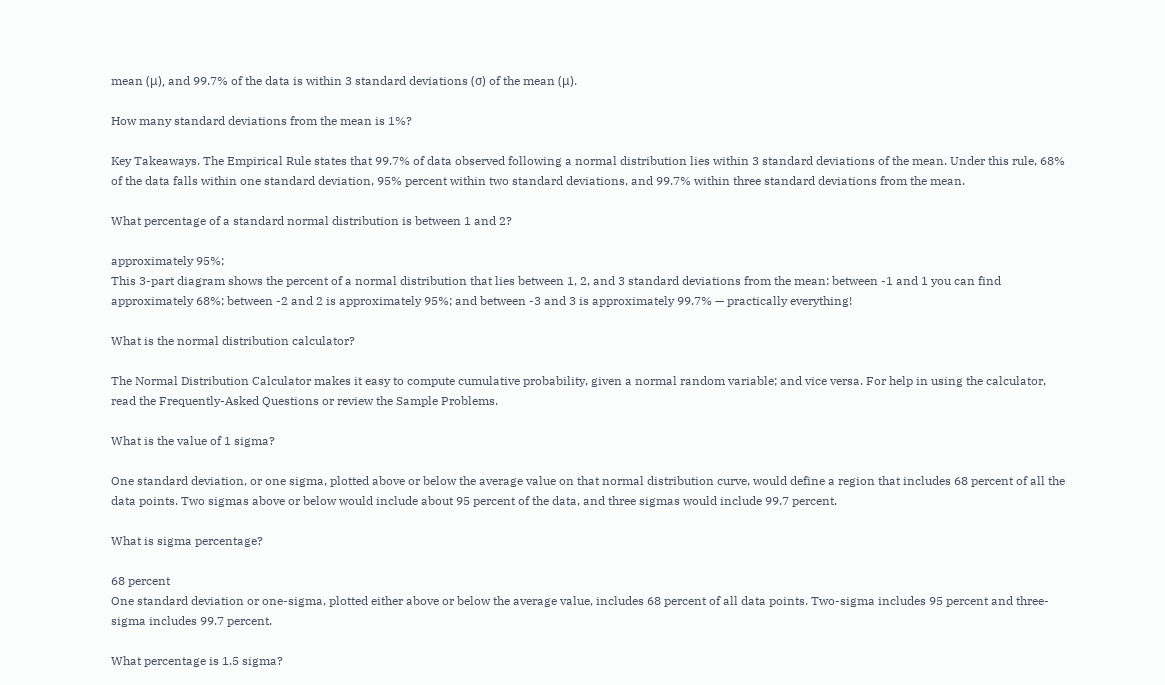mean (μ), and 99.7% of the data is within 3 standard deviations (σ) of the mean (μ).

How many standard deviations from the mean is 1%?

Key Takeaways. The Empirical Rule states that 99.7% of data observed following a normal distribution lies within 3 standard deviations of the mean. Under this rule, 68% of the data falls within one standard deviation, 95% percent within two standard deviations, and 99.7% within three standard deviations from the mean.

What percentage of a standard normal distribution is between 1 and 2?

approximately 95%;
This 3-part diagram shows the percent of a normal distribution that lies between 1, 2, and 3 standard deviations from the mean: between -1 and 1 you can find approximately 68%; between -2 and 2 is approximately 95%; and between -3 and 3 is approximately 99.7% — practically everything!

What is the normal distribution calculator?

The Normal Distribution Calculator makes it easy to compute cumulative probability, given a normal random variable; and vice versa. For help in using the calculator, read the Frequently-Asked Questions or review the Sample Problems.

What is the value of 1 sigma?

One standard deviation, or one sigma, plotted above or below the average value on that normal distribution curve, would define a region that includes 68 percent of all the data points. Two sigmas above or below would include about 95 percent of the data, and three sigmas would include 99.7 percent.

What is sigma percentage?

68 percent
One standard deviation or one-sigma, plotted either above or below the average value, includes 68 percent of all data points. Two-sigma includes 95 percent and three-sigma includes 99.7 percent.

What percentage is 1.5 sigma?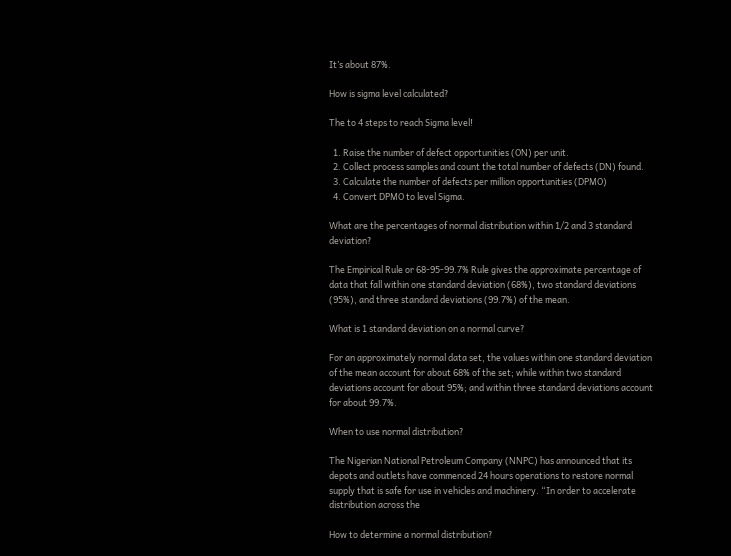It’s about 87%.

How is sigma level calculated?

The to 4 steps to reach Sigma level!

  1. Raise the number of defect opportunities (ON) per unit.
  2. Collect process samples and count the total number of defects (DN) found.
  3. Calculate the number of defects per million opportunities (DPMO)
  4. Convert DPMO to level Sigma.

What are the percentages of normal distribution within 1/2 and 3 standard deviation?

The Empirical Rule or 68-95-99.7% Rule gives the approximate percentage of data that fall within one standard deviation (68%), two standard deviations (95%), and three standard deviations (99.7%) of the mean.

What is 1 standard deviation on a normal curve?

For an approximately normal data set, the values within one standard deviation of the mean account for about 68% of the set; while within two standard deviations account for about 95%; and within three standard deviations account for about 99.7%.

When to use normal distribution?

The Nigerian National Petroleum Company (NNPC) has announced that its depots and outlets have commenced 24 hours operations to restore normal supply that is safe for use in vehicles and machinery. “In order to accelerate distribution across the

How to determine a normal distribution?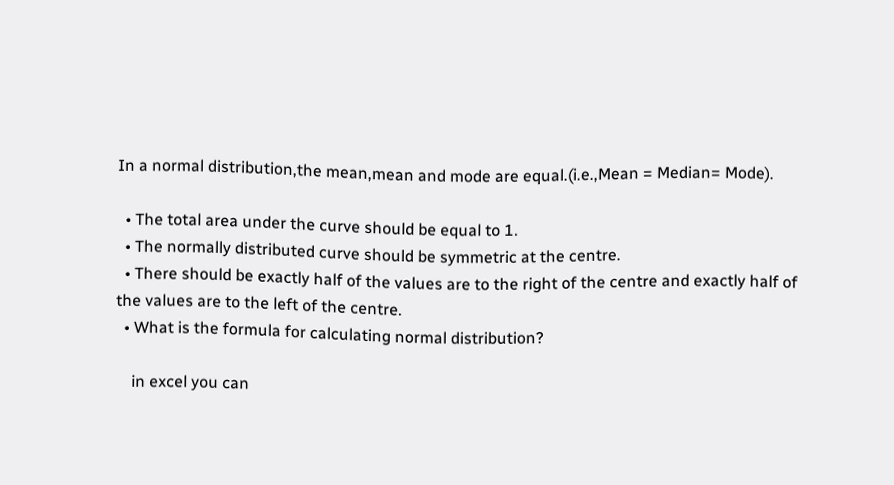In a normal distribution,the mean,mean and mode are equal.(i.e.,Mean = Median= Mode).

  • The total area under the curve should be equal to 1.
  • The normally distributed curve should be symmetric at the centre.
  • There should be exactly half of the values are to the right of the centre and exactly half of the values are to the left of the centre.
  • What is the formula for calculating normal distribution?

    in excel you can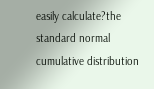easily calculate?the standard normal cumulative distribution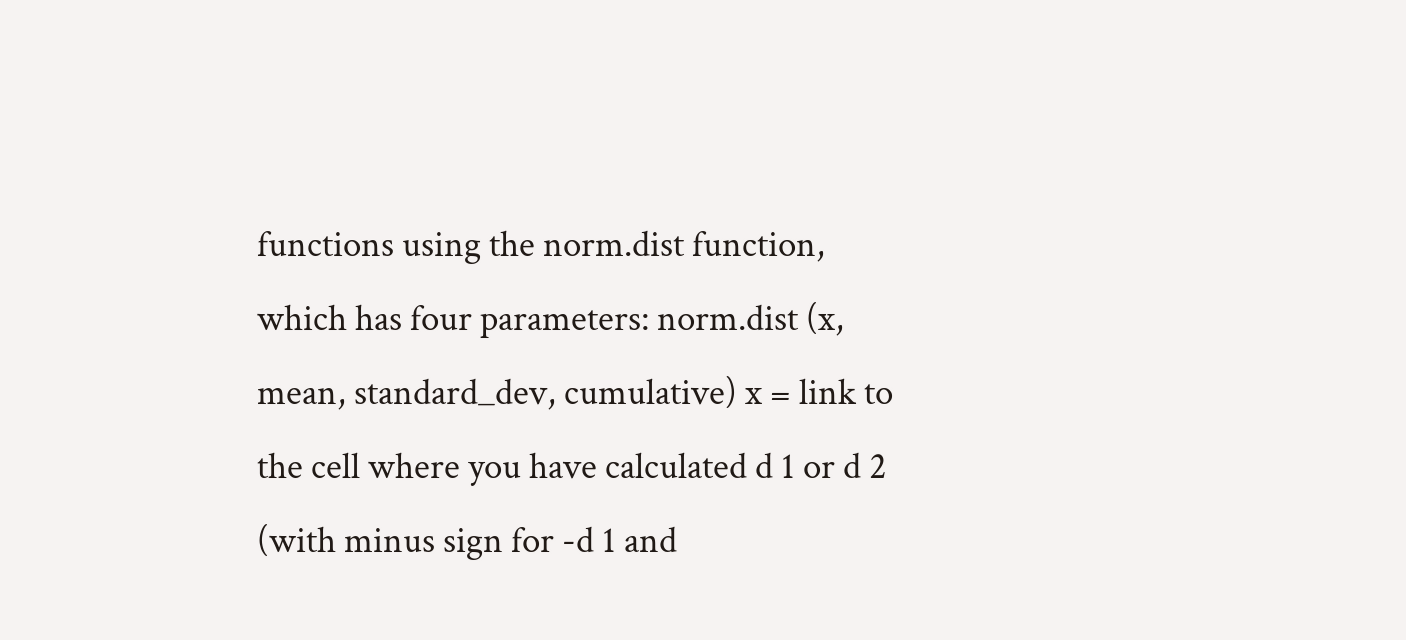functions using the norm.dist function, which has four parameters: norm.dist (x, mean, standard_dev, cumulative) x = link to the cell where you have calculated d 1 or d 2 (with minus sign for -d 1 and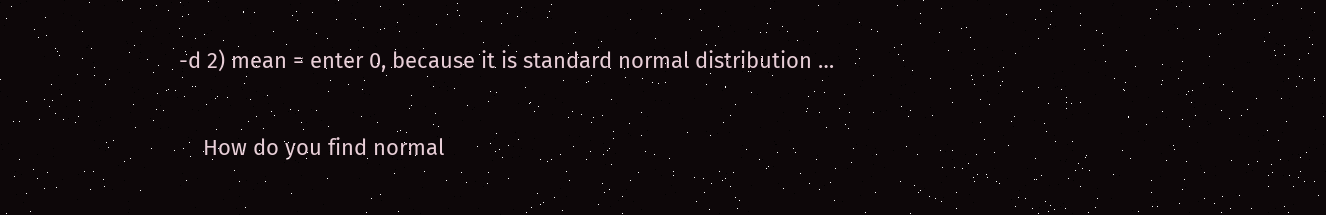-d 2) mean = enter 0, because it is standard normal distribution …

    How do you find normal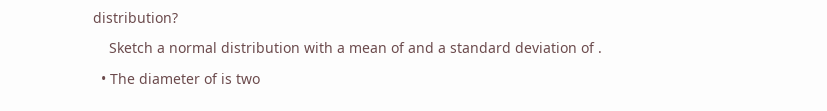distribution?

    Sketch a normal distribution with a mean of and a standard deviation of .

  • The diameter of is two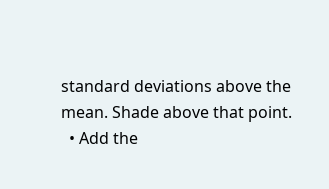standard deviations above the mean. Shade above that point.
  • Add the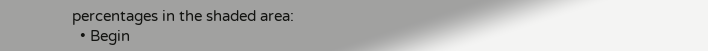percentages in the shaded area:
  • Begin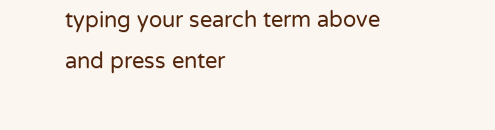typing your search term above and press enter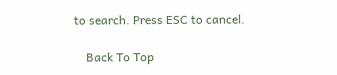to search. Press ESC to cancel.

    Back To Top